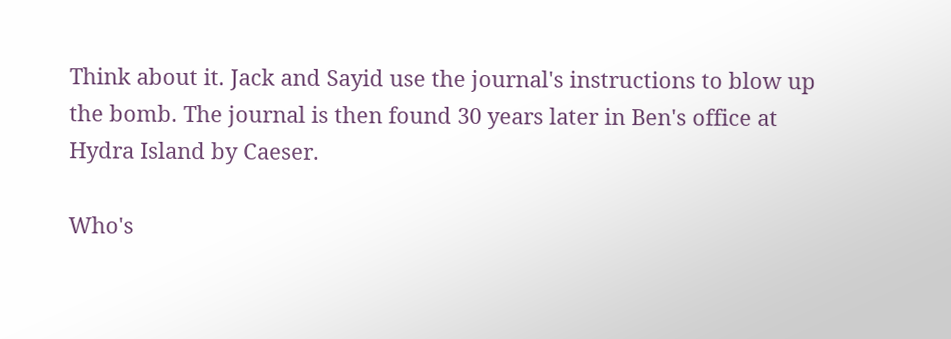Think about it. Jack and Sayid use the journal's instructions to blow up the bomb. The journal is then found 30 years later in Ben's office at Hydra Island by Caeser.

Who's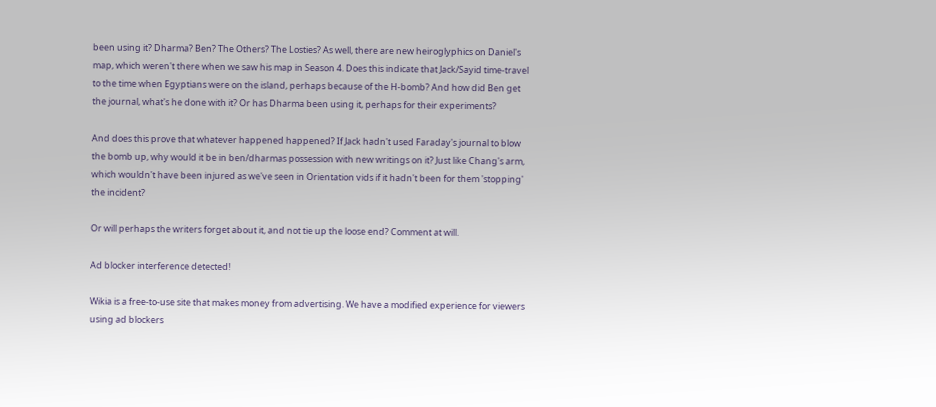been using it? Dharma? Ben? The Others? The Losties? As well, there are new heiroglyphics on Daniel's map, which weren't there when we saw his map in Season 4. Does this indicate that Jack/Sayid time-travel to the time when Egyptians were on the island, perhaps because of the H-bomb? And how did Ben get the journal, what's he done with it? Or has Dharma been using it, perhaps for their experiments?

And does this prove that whatever happened happened? If Jack hadn't used Faraday's journal to blow the bomb up, why would it be in ben/dharmas possession with new writings on it? Just like Chang's arm, which wouldn't have been injured as we've seen in Orientation vids if it hadn't been for them 'stopping' the incident?

Or will perhaps the writers forget about it, and not tie up the loose end? Comment at will.

Ad blocker interference detected!

Wikia is a free-to-use site that makes money from advertising. We have a modified experience for viewers using ad blockers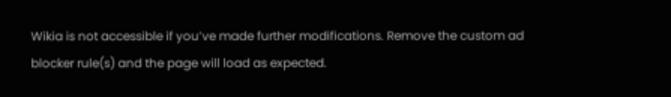Wikia is not accessible if you’ve made further modifications. Remove the custom ad blocker rule(s) and the page will load as expected.